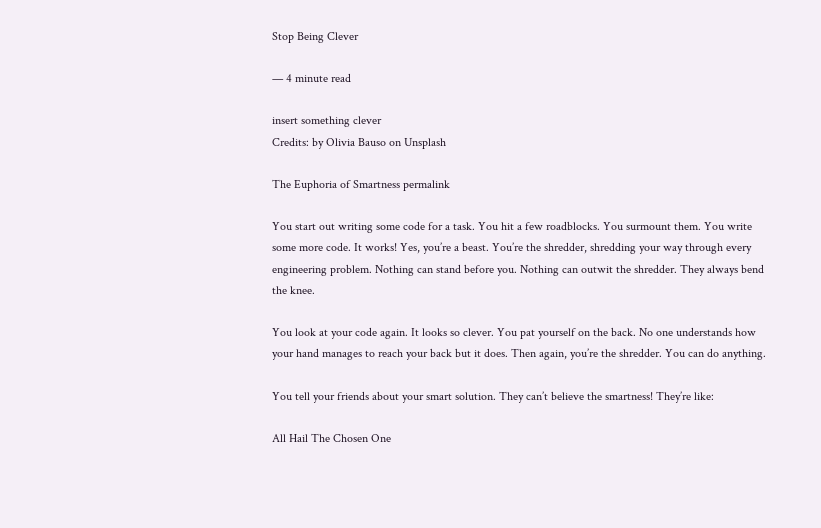Stop Being Clever

— 4 minute read

insert something clever
Credits: by Olivia Bauso on Unsplash

The Euphoria of Smartness permalink

You start out writing some code for a task. You hit a few roadblocks. You surmount them. You write some more code. It works! Yes, you’re a beast. You’re the shredder, shredding your way through every engineering problem. Nothing can stand before you. Nothing can outwit the shredder. They always bend the knee.

You look at your code again. It looks so clever. You pat yourself on the back. No one understands how your hand manages to reach your back but it does. Then again, you’re the shredder. You can do anything.

You tell your friends about your smart solution. They can’t believe the smartness! They’re like:

All Hail The Chosen One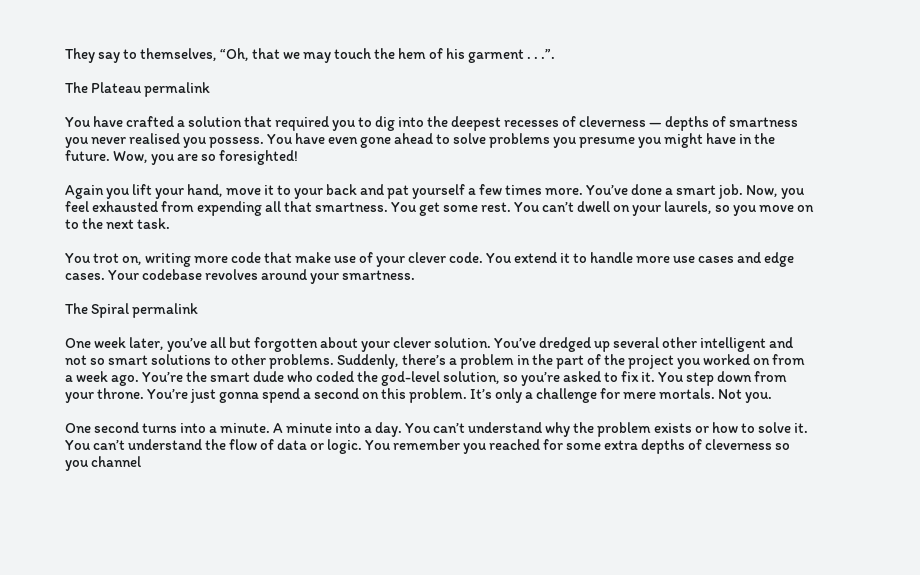They say to themselves, “Oh, that we may touch the hem of his garment . . .”.

The Plateau permalink

You have crafted a solution that required you to dig into the deepest recesses of cleverness — depths of smartness you never realised you possess. You have even gone ahead to solve problems you presume you might have in the future. Wow, you are so foresighted!

Again you lift your hand, move it to your back and pat yourself a few times more. You’ve done a smart job. Now, you feel exhausted from expending all that smartness. You get some rest. You can’t dwell on your laurels, so you move on to the next task.

You trot on, writing more code that make use of your clever code. You extend it to handle more use cases and edge cases. Your codebase revolves around your smartness.

The Spiral permalink

One week later, you’ve all but forgotten about your clever solution. You’ve dredged up several other intelligent and not so smart solutions to other problems. Suddenly, there’s a problem in the part of the project you worked on from a week ago. You’re the smart dude who coded the god-level solution, so you’re asked to fix it. You step down from your throne. You’re just gonna spend a second on this problem. It’s only a challenge for mere mortals. Not you.

One second turns into a minute. A minute into a day. You can’t understand why the problem exists or how to solve it. You can’t understand the flow of data or logic. You remember you reached for some extra depths of cleverness so you channel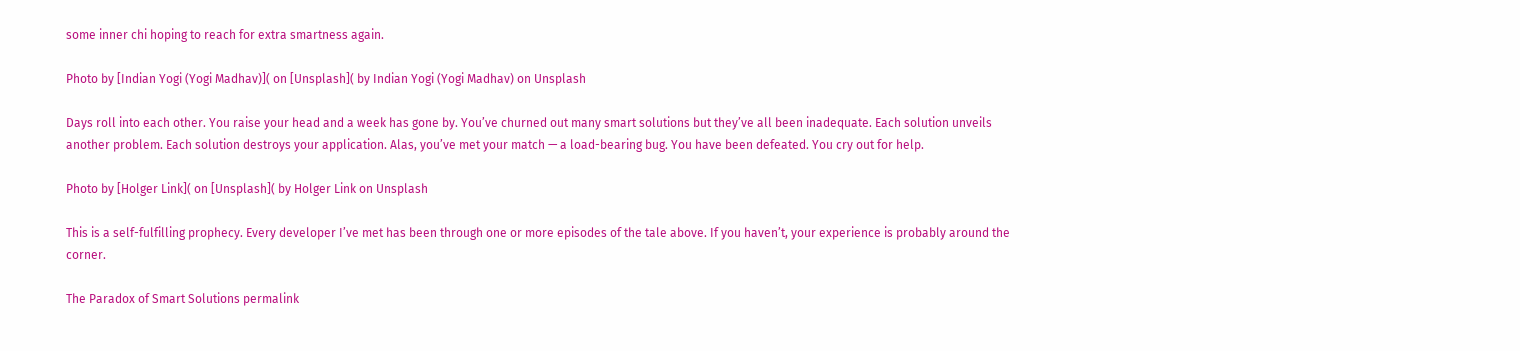some inner chi hoping to reach for extra smartness again.

Photo by [Indian Yogi (Yogi Madhav)]( on [Unsplash]( by Indian Yogi (Yogi Madhav) on Unsplash

Days roll into each other. You raise your head and a week has gone by. You’ve churned out many smart solutions but they’ve all been inadequate. Each solution unveils another problem. Each solution destroys your application. Alas, you’ve met your match — a load-bearing bug. You have been defeated. You cry out for help.

Photo by [Holger Link]( on [Unsplash]( by Holger Link on Unsplash

This is a self-fulfilling prophecy. Every developer I’ve met has been through one or more episodes of the tale above. If you haven’t, your experience is probably around the corner.

The Paradox of Smart Solutions permalink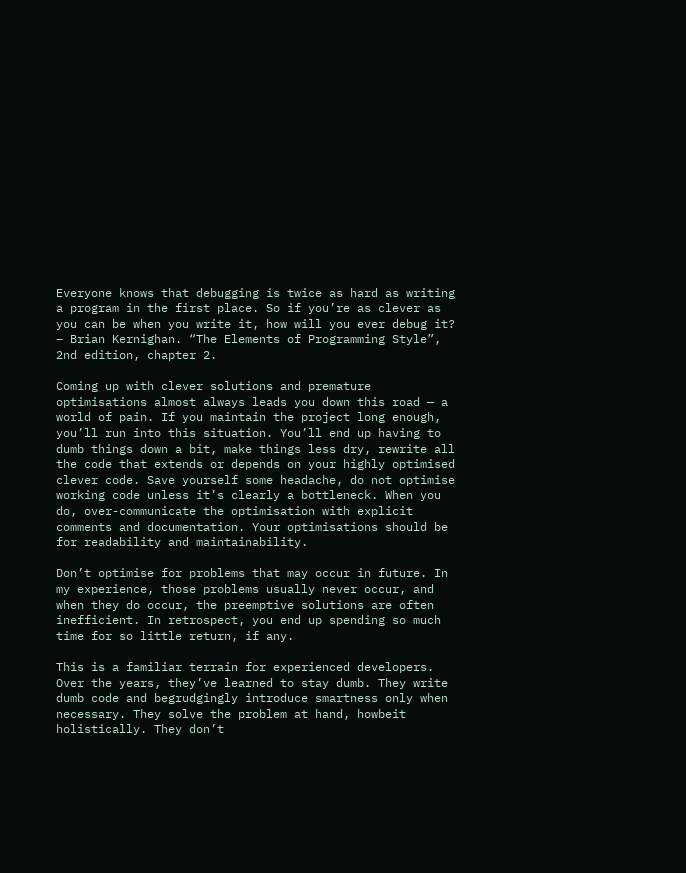Everyone knows that debugging is twice as hard as writing a program in the first place. So if you’re as clever as you can be when you write it, how will you ever debug it? – Brian Kernighan. “The Elements of Programming Style”, 2nd edition, chapter 2.

Coming up with clever solutions and premature optimisations almost always leads you down this road — a world of pain. If you maintain the project long enough, you’ll run into this situation. You’ll end up having to dumb things down a bit, make things less dry, rewrite all the code that extends or depends on your highly optimised clever code. Save yourself some headache, do not optimise working code unless it’s clearly a bottleneck. When you do, over-communicate the optimisation with explicit comments and documentation. Your optimisations should be for readability and maintainability.

Don’t optimise for problems that may occur in future. In my experience, those problems usually never occur, and when they do occur, the preemptive solutions are often inefficient. In retrospect, you end up spending so much time for so little return, if any.

This is a familiar terrain for experienced developers. Over the years, they’ve learned to stay dumb. They write dumb code and begrudgingly introduce smartness only when necessary. They solve the problem at hand, howbeit holistically. They don’t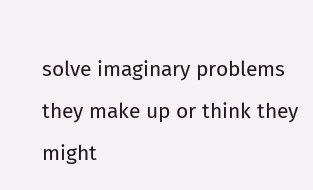solve imaginary problems they make up or think they might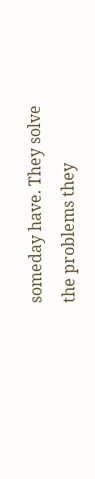someday have. They solve the problems they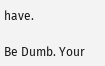have.

Be Dumb. Your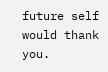future self would thank you.